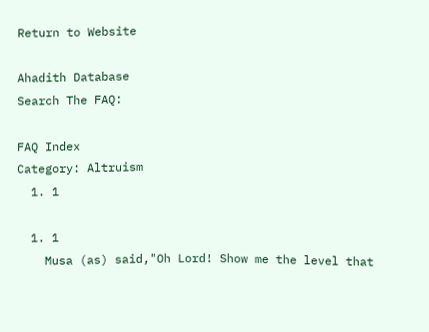Return to Website

Ahadith Database
Search The FAQ:

FAQ Index
Category: Altruism
  1. 1

  1. 1
    Musa (as) said,"Oh Lord! Show me the level that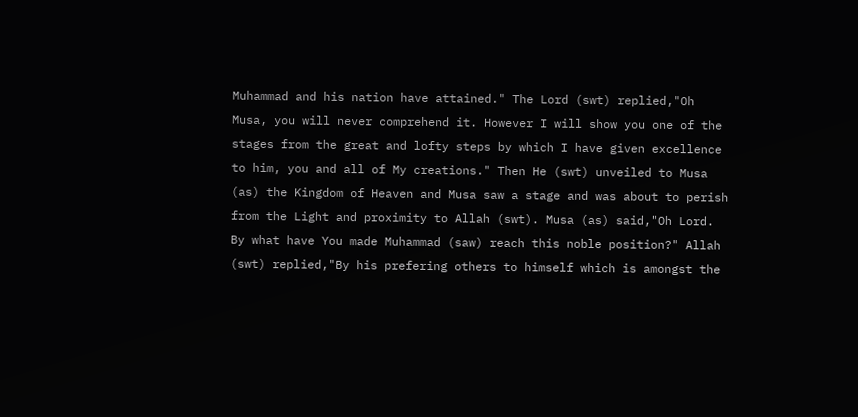Muhammad and his nation have attained." The Lord (swt) replied,"Oh Musa, you will never comprehend it. However I will show you one of the stages from the great and lofty steps by which I have given excellence to him, you and all of My creations." Then He (swt) unveiled to Musa (as) the Kingdom of Heaven and Musa saw a stage and was about to perish from the Light and proximity to Allah (swt). Musa (as) said,"Oh Lord. By what have You made Muhammad (saw) reach this noble position?" Allah (swt) replied,"By his prefering others to himself which is amongst the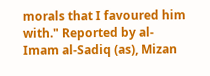morals that I favoured him with." Reported by al-Imam al-Sadiq (as), Mizan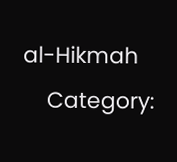al-Hikmah
    Category: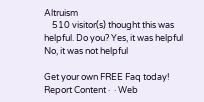Altruism
    510 visitor(s) thought this was helpful. Do you? Yes, it was helpful No, it was not helpful

Get your own FREE Faq today!
Report Content ·  · Web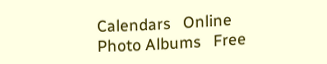Calendars   Online Photo Albums   Free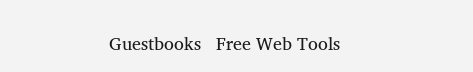Guestbooks   Free Web Tools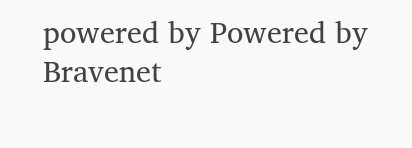powered by Powered by Bravenet